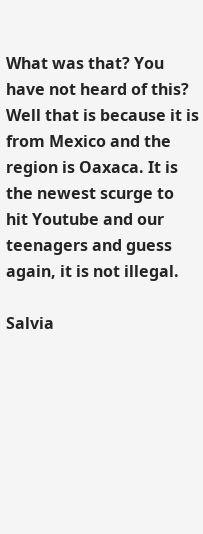What was that? You have not heard of this? Well that is because it is from Mexico and the region is Oaxaca. It is the newest scurge to hit Youtube and our teenagers and guess again, it is not illegal.

Salvia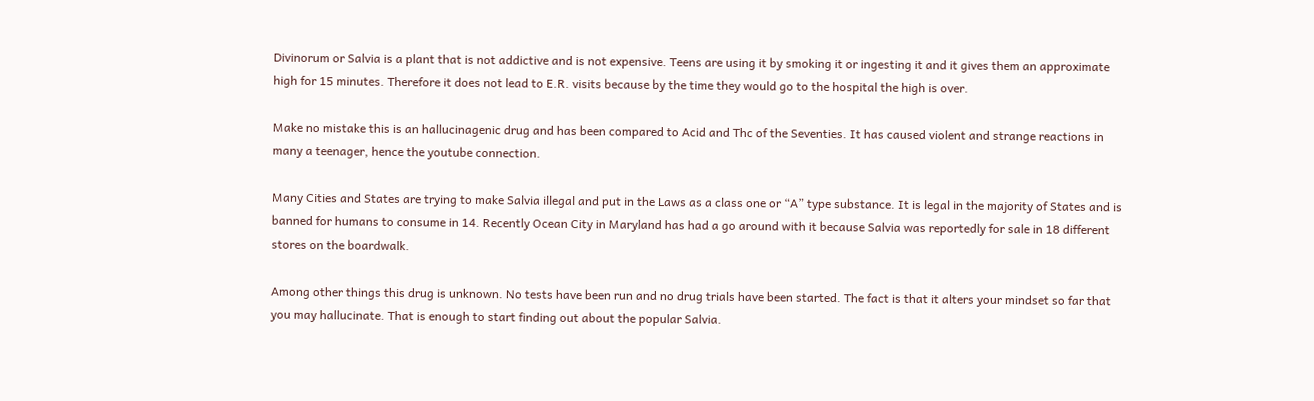Divinorum or Salvia is a plant that is not addictive and is not expensive. Teens are using it by smoking it or ingesting it and it gives them an approximate high for 15 minutes. Therefore it does not lead to E.R. visits because by the time they would go to the hospital the high is over.

Make no mistake this is an hallucinagenic drug and has been compared to Acid and Thc of the Seventies. It has caused violent and strange reactions in many a teenager, hence the youtube connection.

Many Cities and States are trying to make Salvia illegal and put in the Laws as a class one or “A” type substance. It is legal in the majority of States and is banned for humans to consume in 14. Recently Ocean City in Maryland has had a go around with it because Salvia was reportedly for sale in 18 different stores on the boardwalk.

Among other things this drug is unknown. No tests have been run and no drug trials have been started. The fact is that it alters your mindset so far that you may hallucinate. That is enough to start finding out about the popular Salvia.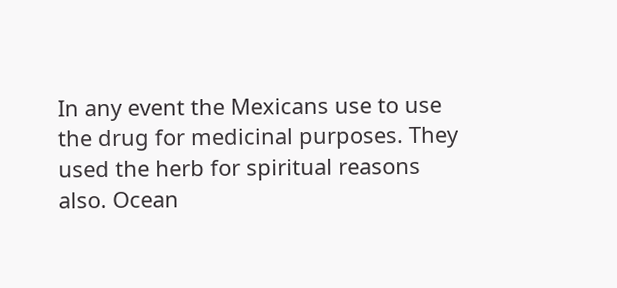In any event the Mexicans use to use the drug for medicinal purposes. They used the herb for spiritual reasons also. Ocean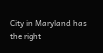City in Maryland has the right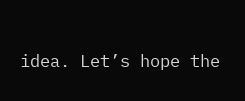idea. Let’s hope the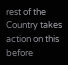rest of the Country takes action on this before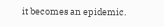it becomes an epidemic.